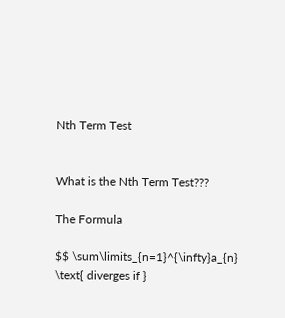Nth Term Test


What is the Nth Term Test???

The Formula

$$ \sum\limits_{n=1}^{\infty}a_{n} \text{ diverges if }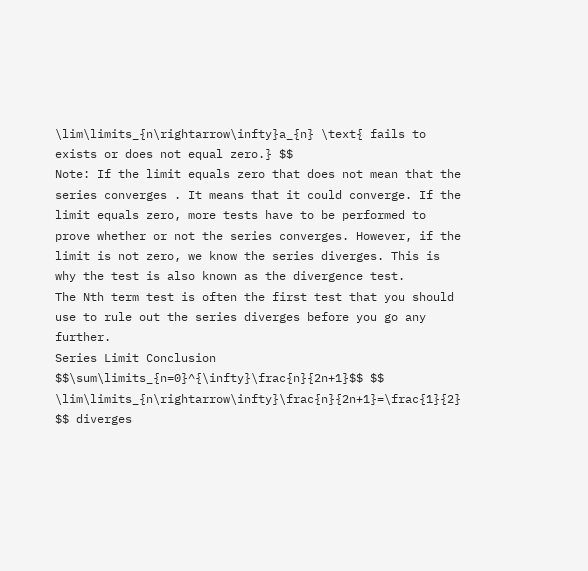\lim\limits_{n\rightarrow\infty}a_{n} \text{ fails to exists or does not equal zero.} $$
Note: If the limit equals zero that does not mean that the series converges . It means that it could converge. If the limit equals zero, more tests have to be performed to prove whether or not the series converges. However, if the limit is not zero, we know the series diverges. This is why the test is also known as the divergence test.
The Nth term test is often the first test that you should use to rule out the series diverges before you go any further.
Series Limit Conclusion
$$\sum\limits_{n=0}^{\infty}\frac{n}{2n+1}$$ $$ \lim\limits_{n\rightarrow\infty}\frac{n}{2n+1}=\frac{1}{2} $$ diverges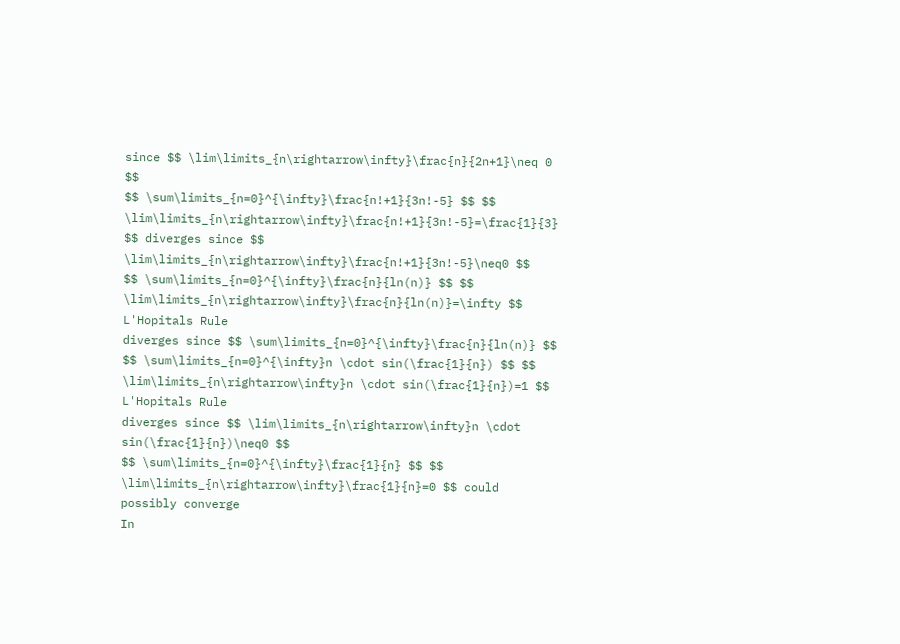since $$ \lim\limits_{n\rightarrow\infty}\frac{n}{2n+1}\neq 0 $$
$$ \sum\limits_{n=0}^{\infty}\frac{n!+1}{3n!-5} $$ $$ \lim\limits_{n\rightarrow\infty}\frac{n!+1}{3n!-5}=\frac{1}{3} $$ diverges since $$ \lim\limits_{n\rightarrow\infty}\frac{n!+1}{3n!-5}\neq0 $$
$$ \sum\limits_{n=0}^{\infty}\frac{n}{ln(n)} $$ $$ \lim\limits_{n\rightarrow\infty}\frac{n}{ln(n)}=\infty $$
L'Hopitals Rule
diverges since $$ \sum\limits_{n=0}^{\infty}\frac{n}{ln(n)} $$
$$ \sum\limits_{n=0}^{\infty}n \cdot sin(\frac{1}{n}) $$ $$ \lim\limits_{n\rightarrow\infty}n \cdot sin(\frac{1}{n})=1 $$
L'Hopitals Rule
diverges since $$ \lim\limits_{n\rightarrow\infty}n \cdot sin(\frac{1}{n})\neq0 $$
$$ \sum\limits_{n=0}^{\infty}\frac{1}{n} $$ $$ \lim\limits_{n\rightarrow\infty}\frac{1}{n}=0 $$ could possibly converge
In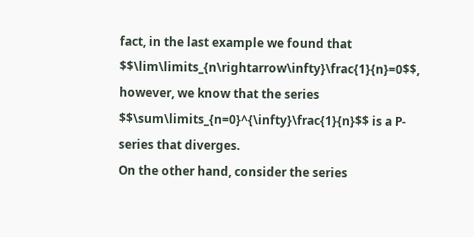fact, in the last example we found that $$\lim\limits_{n\rightarrow\infty}\frac{1}{n}=0$$, however, we know that the series $$\sum\limits_{n=0}^{\infty}\frac{1}{n}$$ is a P-series that diverges.
On the other hand, consider the series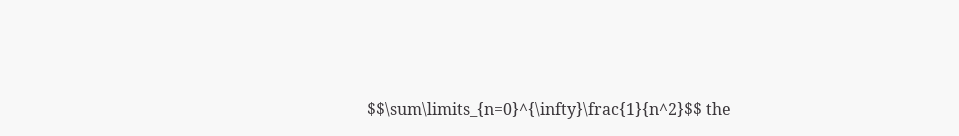$$\sum\limits_{n=0}^{\infty}\frac{1}{n^2}$$ the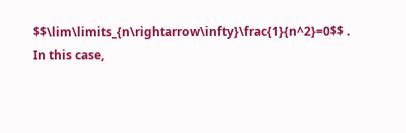$$\lim\limits_{n\rightarrow\infty}\frac{1}{n^2}=0$$ . In this case,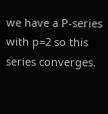we have a P-series with p=2 so this series converges.